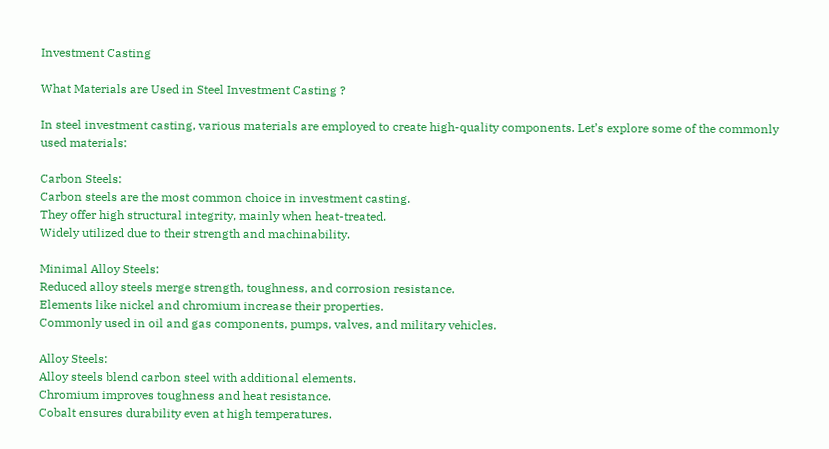Investment Casting

What Materials are Used in Steel Investment Casting ?

In steel investment casting, various materials are employed to create high-quality components. Let’s explore some of the commonly used materials:

Carbon Steels:
Carbon steels are the most common choice in investment casting.
They offer high structural integrity, mainly when heat-treated.
Widely utilized due to their strength and machinability.

Minimal Alloy Steels:
Reduced alloy steels merge strength, toughness, and corrosion resistance.
Elements like nickel and chromium increase their properties.
Commonly used in oil and gas components, pumps, valves, and military vehicles.

Alloy Steels:
Alloy steels blend carbon steel with additional elements.
Chromium improves toughness and heat resistance.
Cobalt ensures durability even at high temperatures.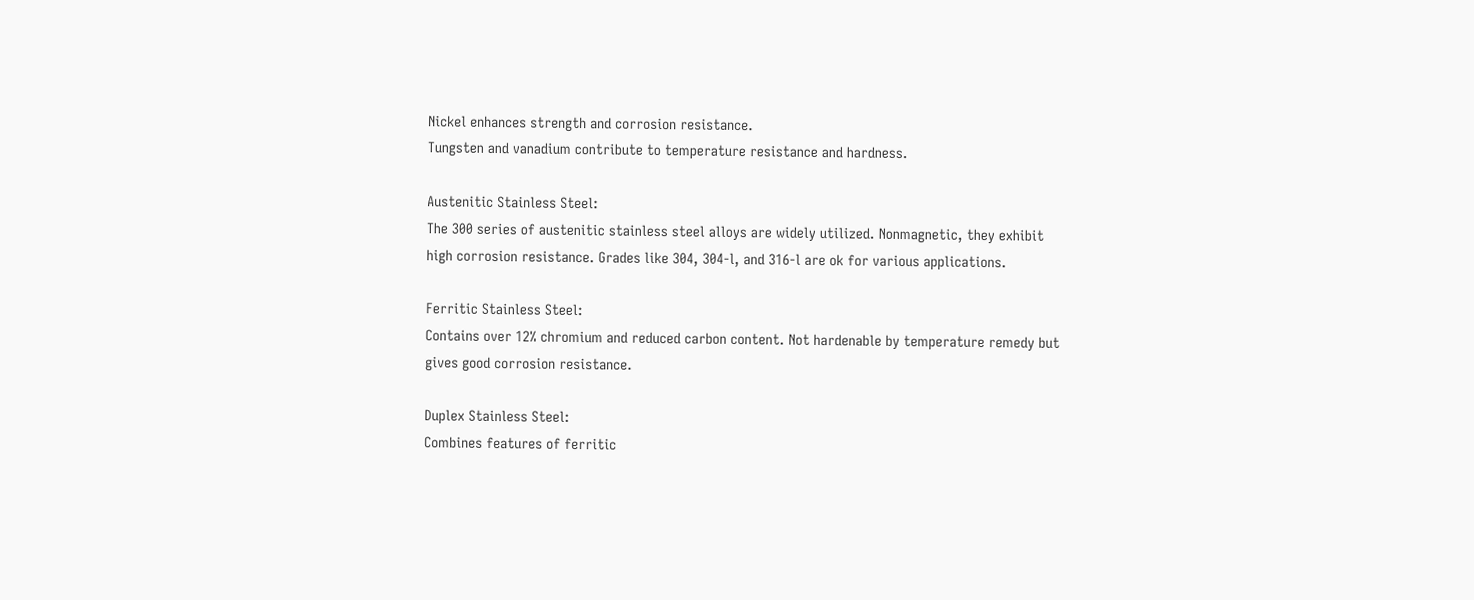Nickel enhances strength and corrosion resistance.
Tungsten and vanadium contribute to temperature resistance and hardness.

Austenitic Stainless Steel:
The 300 series of austenitic stainless steel alloys are widely utilized. Nonmagnetic, they exhibit high corrosion resistance. Grades like 304, 304-l, and 316-l are ok for various applications.

Ferritic Stainless Steel:
Contains over 12% chromium and reduced carbon content. Not hardenable by temperature remedy but gives good corrosion resistance.

Duplex Stainless Steel:
Combines features of ferritic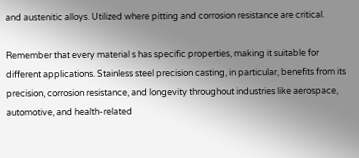and austenitic alloys. Utilized where pitting and corrosion resistance are critical.

Remember that every material s has specific properties, making it suitable for different applications. Stainless steel precision casting, in particular, benefits from its precision, corrosion resistance, and longevity throughout industries like aerospace, automotive, and health-related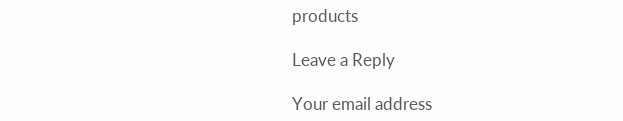products

Leave a Reply

Your email address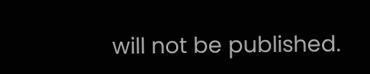will not be published.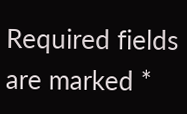Required fields are marked *